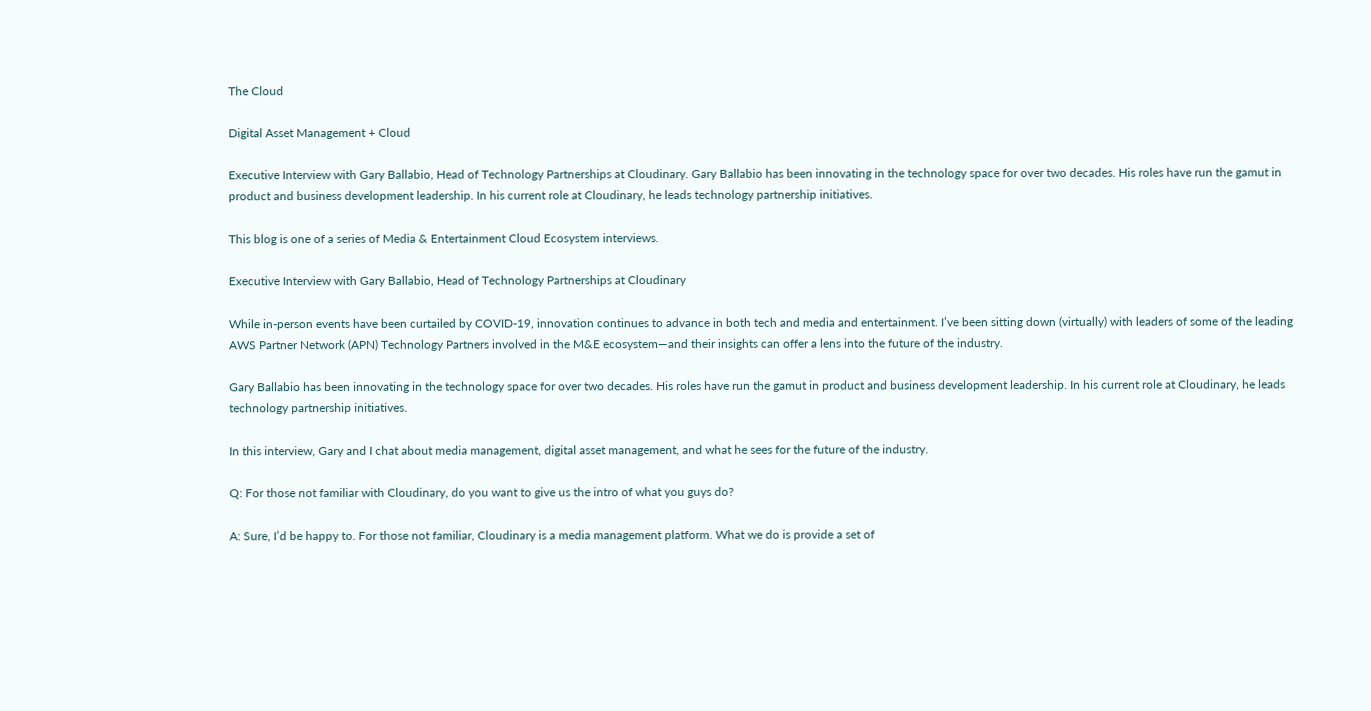The Cloud

Digital Asset Management + Cloud

Executive Interview with Gary Ballabio, Head of Technology Partnerships at Cloudinary. Gary Ballabio has been innovating in the technology space for over two decades. His roles have run the gamut in product and business development leadership. In his current role at Cloudinary, he leads technology partnership initiatives.

This blog is one of a series of Media & Entertainment Cloud Ecosystem interviews.

Executive Interview with Gary Ballabio, Head of Technology Partnerships at Cloudinary

While in-person events have been curtailed by COVID-19, innovation continues to advance in both tech and media and entertainment. I’ve been sitting down (virtually) with leaders of some of the leading AWS Partner Network (APN) Technology Partners involved in the M&E ecosystem—and their insights can offer a lens into the future of the industry.

Gary Ballabio has been innovating in the technology space for over two decades. His roles have run the gamut in product and business development leadership. In his current role at Cloudinary, he leads technology partnership initiatives.

In this interview, Gary and I chat about media management, digital asset management, and what he sees for the future of the industry.

Q: For those not familiar with Cloudinary, do you want to give us the intro of what you guys do?

A: Sure, I’d be happy to. For those not familiar, Cloudinary is a media management platform. What we do is provide a set of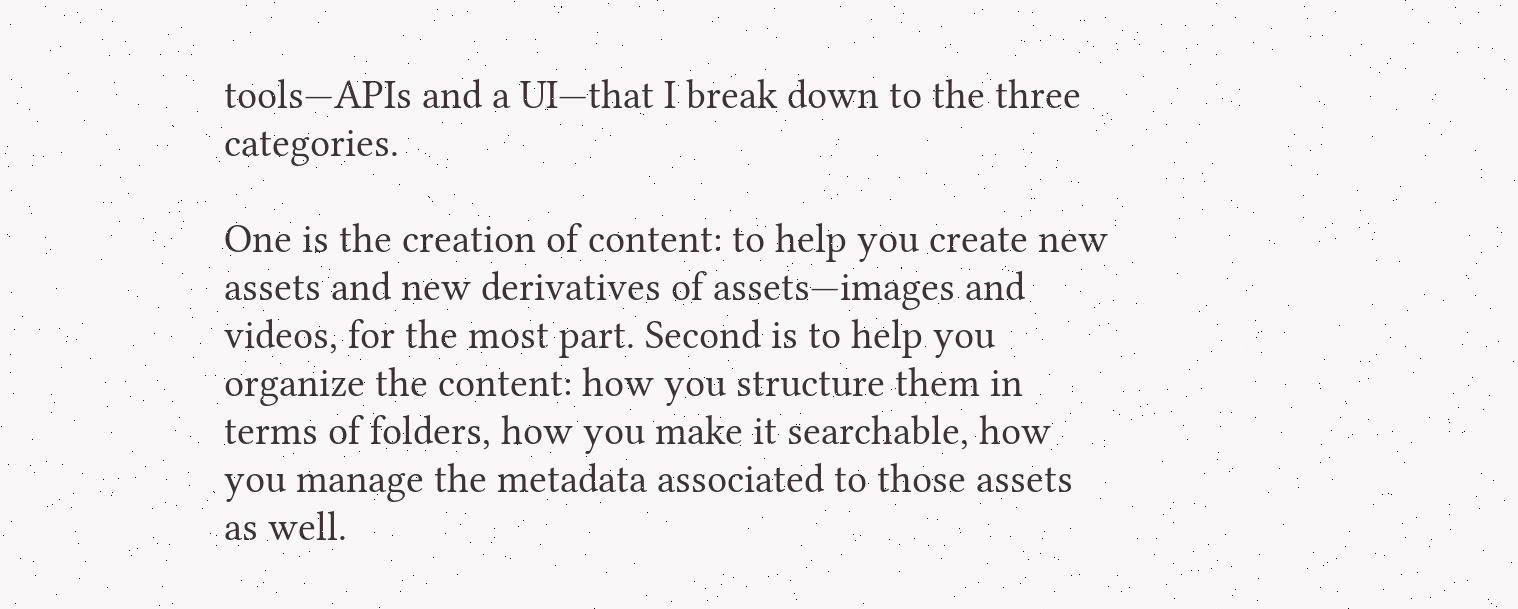tools—APIs and a UI—that I break down to the three categories.

One is the creation of content: to help you create new assets and new derivatives of assets—images and videos, for the most part. Second is to help you organize the content: how you structure them in terms of folders, how you make it searchable, how you manage the metadata associated to those assets as well.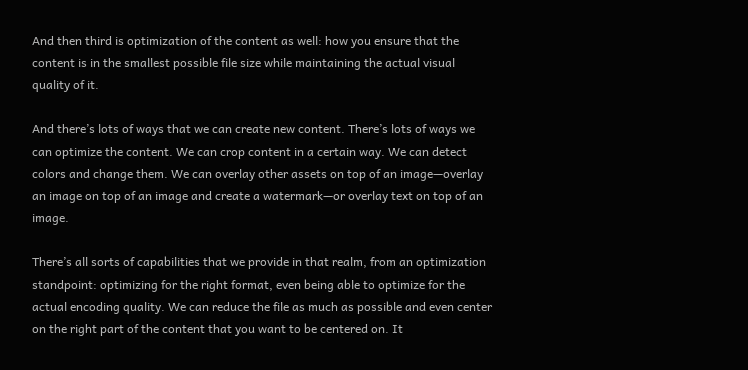And then third is optimization of the content as well: how you ensure that the content is in the smallest possible file size while maintaining the actual visual quality of it.

And there’s lots of ways that we can create new content. There’s lots of ways we can optimize the content. We can crop content in a certain way. We can detect colors and change them. We can overlay other assets on top of an image—overlay an image on top of an image and create a watermark—or overlay text on top of an image.

There’s all sorts of capabilities that we provide in that realm, from an optimization standpoint: optimizing for the right format, even being able to optimize for the actual encoding quality. We can reduce the file as much as possible and even center on the right part of the content that you want to be centered on. It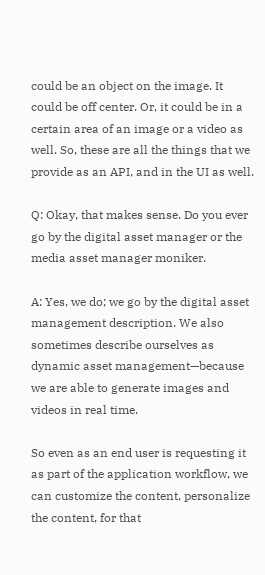could be an object on the image. It could be off center. Or, it could be in a certain area of an image or a video as well. So, these are all the things that we provide as an API, and in the UI as well.

Q: Okay, that makes sense. Do you ever go by the digital asset manager or the media asset manager moniker.

A: Yes, we do; we go by the digital asset management description. We also sometimes describe ourselves as dynamic asset management—because we are able to generate images and videos in real time.

So even as an end user is requesting it as part of the application workflow, we can customize the content, personalize the content, for that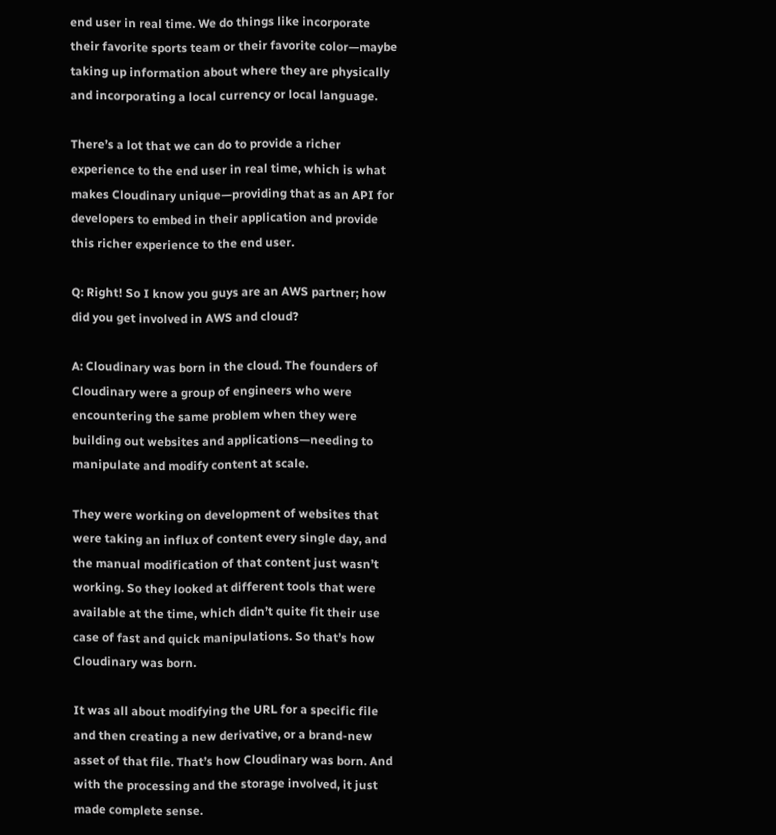end user in real time. We do things like incorporate their favorite sports team or their favorite color—maybe taking up information about where they are physically and incorporating a local currency or local language.

There’s a lot that we can do to provide a richer experience to the end user in real time, which is what makes Cloudinary unique—providing that as an API for developers to embed in their application and provide this richer experience to the end user.

Q: Right! So I know you guys are an AWS partner; how did you get involved in AWS and cloud?

A: Cloudinary was born in the cloud. The founders of Cloudinary were a group of engineers who were encountering the same problem when they were building out websites and applications—needing to manipulate and modify content at scale.

They were working on development of websites that were taking an influx of content every single day, and the manual modification of that content just wasn’t working. So they looked at different tools that were available at the time, which didn’t quite fit their use case of fast and quick manipulations. So that’s how Cloudinary was born.

It was all about modifying the URL for a specific file and then creating a new derivative, or a brand-new asset of that file. That’s how Cloudinary was born. And with the processing and the storage involved, it just made complete sense.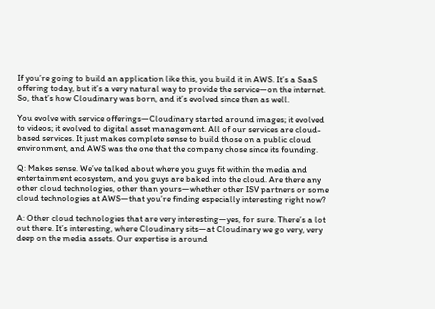If you’re going to build an application like this, you build it in AWS. It’s a SaaS offering today, but it’s a very natural way to provide the service—on the internet. So, that’s how Cloudinary was born, and it’s evolved since then as well.

You evolve with service offerings—Cloudinary started around images; it evolved to videos; it evolved to digital asset management. All of our services are cloud-based services. It just makes complete sense to build those on a public cloud environment, and AWS was the one that the company chose since its founding.

Q: Makes sense. We’ve talked about where you guys fit within the media and entertainment ecosystem, and you guys are baked into the cloud. Are there any other cloud technologies, other than yours—whether other ISV partners or some cloud technologies at AWS—that you’re finding especially interesting right now?

A: Other cloud technologies that are very interesting—yes, for sure. There’s a lot out there. It’s interesting, where Cloudinary sits—at Cloudinary we go very, very deep on the media assets. Our expertise is around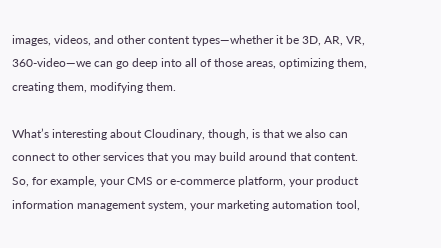images, videos, and other content types—whether it be 3D, AR, VR, 360-video—we can go deep into all of those areas, optimizing them, creating them, modifying them.

What’s interesting about Cloudinary, though, is that we also can connect to other services that you may build around that content. So, for example, your CMS or e-commerce platform, your product information management system, your marketing automation tool,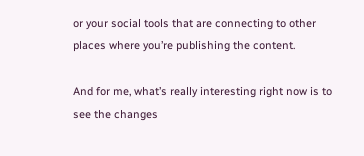or your social tools that are connecting to other places where you’re publishing the content.

And for me, what’s really interesting right now is to see the changes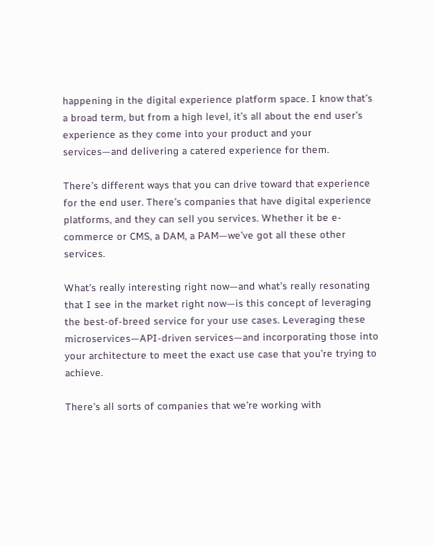happening in the digital experience platform space. I know that’s a broad term, but from a high level, it’s all about the end user’s experience as they come into your product and your services—and delivering a catered experience for them.

There’s different ways that you can drive toward that experience for the end user. There’s companies that have digital experience platforms, and they can sell you services. Whether it be e-commerce or CMS, a DAM, a PAM—we’ve got all these other services.

What’s really interesting right now—and what’s really resonating that I see in the market right now—is this concept of leveraging the best-of-breed service for your use cases. Leveraging these microservices—API-driven services—and incorporating those into your architecture to meet the exact use case that you’re trying to achieve.

There’s all sorts of companies that we’re working with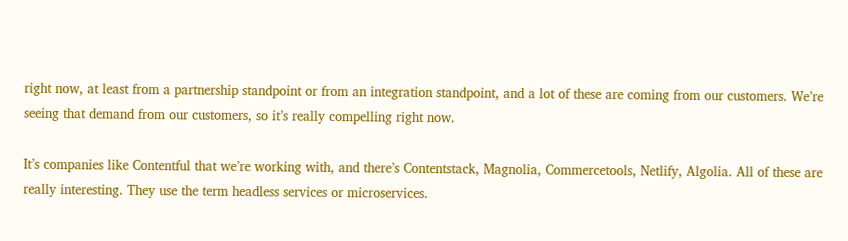right now, at least from a partnership standpoint or from an integration standpoint, and a lot of these are coming from our customers. We’re seeing that demand from our customers, so it’s really compelling right now.

It’s companies like Contentful that we’re working with, and there’s Contentstack, Magnolia, Commercetools, Netlify, Algolia. All of these are really interesting. They use the term headless services or microservices.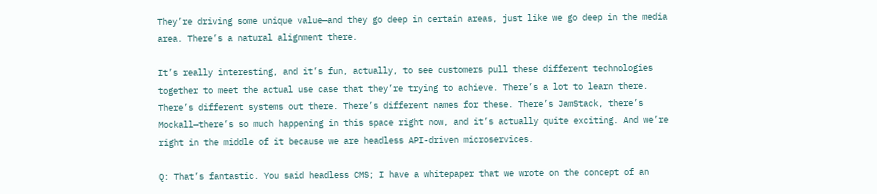They’re driving some unique value—and they go deep in certain areas, just like we go deep in the media area. There’s a natural alignment there.

It’s really interesting, and it’s fun, actually, to see customers pull these different technologies together to meet the actual use case that they’re trying to achieve. There’s a lot to learn there. There’s different systems out there. There’s different names for these. There’s JamStack, there’s Mockall—there’s so much happening in this space right now, and it’s actually quite exciting. And we’re right in the middle of it because we are headless API-driven microservices.

Q: That’s fantastic. You said headless CMS; I have a whitepaper that we wrote on the concept of an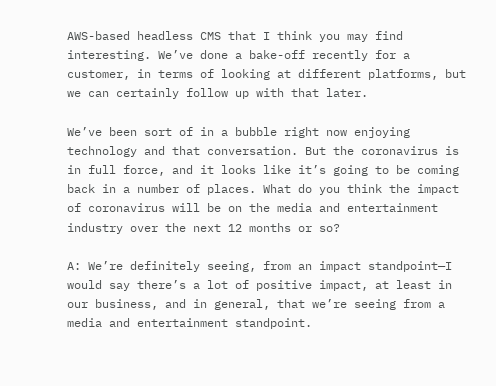AWS-based headless CMS that I think you may find interesting. We’ve done a bake-off recently for a customer, in terms of looking at different platforms, but we can certainly follow up with that later.

We’ve been sort of in a bubble right now enjoying technology and that conversation. But the coronavirus is in full force, and it looks like it’s going to be coming back in a number of places. What do you think the impact of coronavirus will be on the media and entertainment industry over the next 12 months or so?

A: We’re definitely seeing, from an impact standpoint—I would say there’s a lot of positive impact, at least in our business, and in general, that we’re seeing from a media and entertainment standpoint.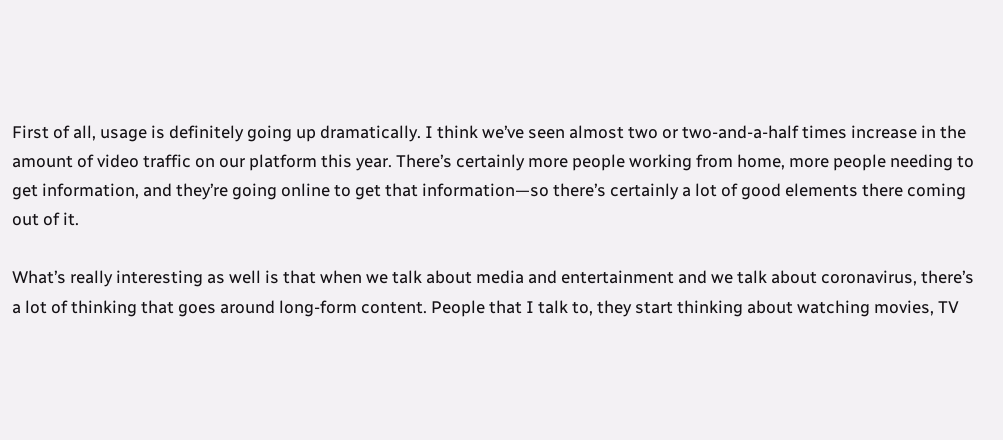First of all, usage is definitely going up dramatically. I think we’ve seen almost two or two-and-a-half times increase in the amount of video traffic on our platform this year. There’s certainly more people working from home, more people needing to get information, and they’re going online to get that information—so there’s certainly a lot of good elements there coming out of it.

What’s really interesting as well is that when we talk about media and entertainment and we talk about coronavirus, there’s a lot of thinking that goes around long-form content. People that I talk to, they start thinking about watching movies, TV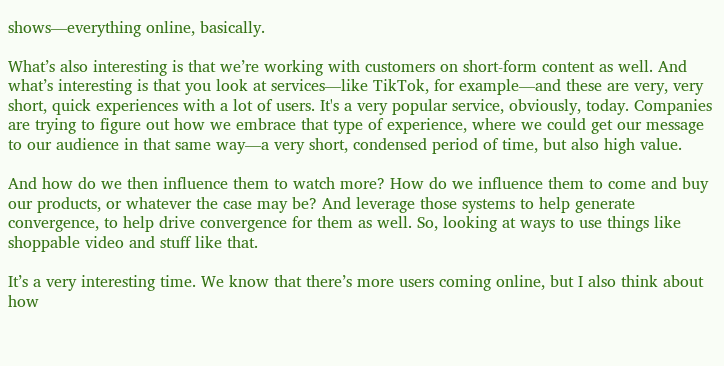shows—everything online, basically.

What’s also interesting is that we’re working with customers on short-form content as well. And what’s interesting is that you look at services—like TikTok, for example—and these are very, very short, quick experiences with a lot of users. It's a very popular service, obviously, today. Companies are trying to figure out how we embrace that type of experience, where we could get our message to our audience in that same way—a very short, condensed period of time, but also high value.

And how do we then influence them to watch more? How do we influence them to come and buy our products, or whatever the case may be? And leverage those systems to help generate convergence, to help drive convergence for them as well. So, looking at ways to use things like shoppable video and stuff like that.

It’s a very interesting time. We know that there’s more users coming online, but I also think about how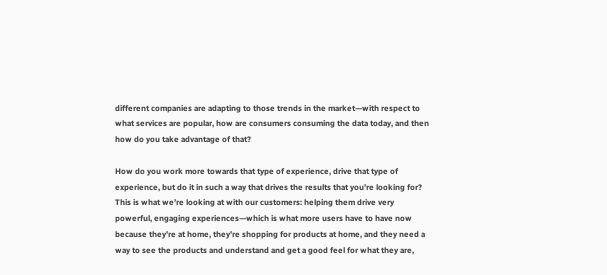different companies are adapting to those trends in the market—with respect to what services are popular, how are consumers consuming the data today, and then how do you take advantage of that?

How do you work more towards that type of experience, drive that type of experience, but do it in such a way that drives the results that you’re looking for? This is what we’re looking at with our customers: helping them drive very powerful, engaging experiences—which is what more users have to have now because they’re at home, they’re shopping for products at home, and they need a way to see the products and understand and get a good feel for what they are,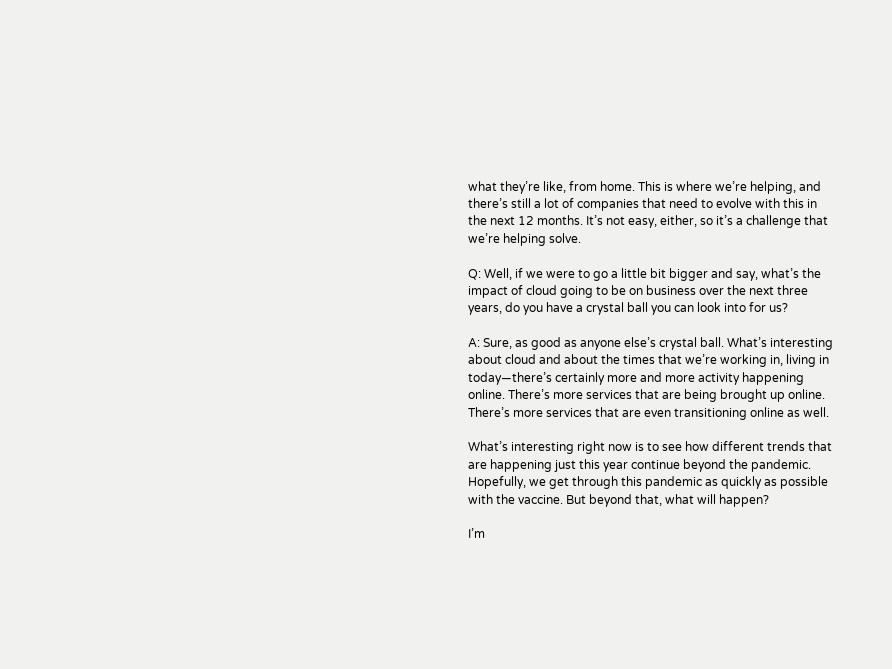what they’re like, from home. This is where we’re helping, and there’s still a lot of companies that need to evolve with this in the next 12 months. It’s not easy, either, so it’s a challenge that we’re helping solve.

Q: Well, if we were to go a little bit bigger and say, what’s the impact of cloud going to be on business over the next three years, do you have a crystal ball you can look into for us?

A: Sure, as good as anyone else’s crystal ball. What’s interesting about cloud and about the times that we’re working in, living in today—there’s certainly more and more activity happening online. There’s more services that are being brought up online. There’s more services that are even transitioning online as well.

What’s interesting right now is to see how different trends that are happening just this year continue beyond the pandemic. Hopefully, we get through this pandemic as quickly as possible with the vaccine. But beyond that, what will happen?

I’m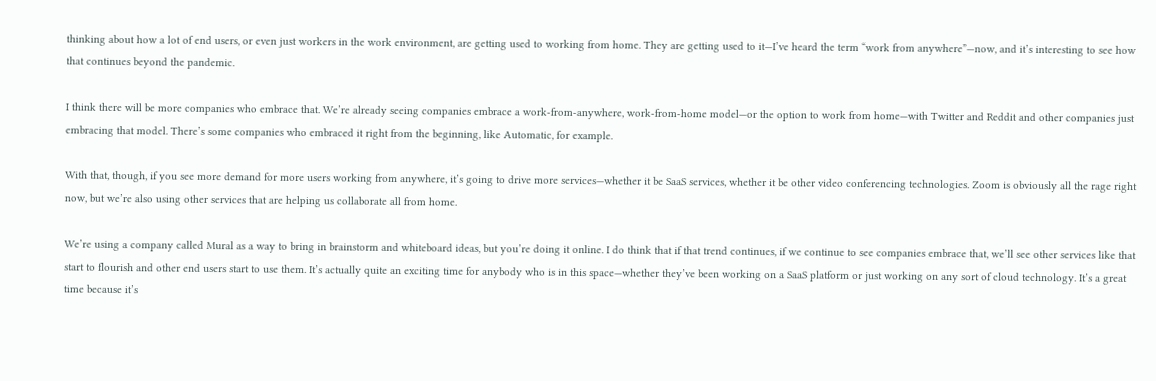thinking about how a lot of end users, or even just workers in the work environment, are getting used to working from home. They are getting used to it—I’ve heard the term “work from anywhere”—now, and it’s interesting to see how that continues beyond the pandemic.

I think there will be more companies who embrace that. We’re already seeing companies embrace a work-from-anywhere, work-from-home model—or the option to work from home—with Twitter and Reddit and other companies just embracing that model. There’s some companies who embraced it right from the beginning, like Automatic, for example.

With that, though, if you see more demand for more users working from anywhere, it’s going to drive more services—whether it be SaaS services, whether it be other video conferencing technologies. Zoom is obviously all the rage right now, but we’re also using other services that are helping us collaborate all from home.

We’re using a company called Mural as a way to bring in brainstorm and whiteboard ideas, but you’re doing it online. I do think that if that trend continues, if we continue to see companies embrace that, we’ll see other services like that start to flourish and other end users start to use them. It’s actually quite an exciting time for anybody who is in this space—whether they’ve been working on a SaaS platform or just working on any sort of cloud technology. It’s a great time because it’s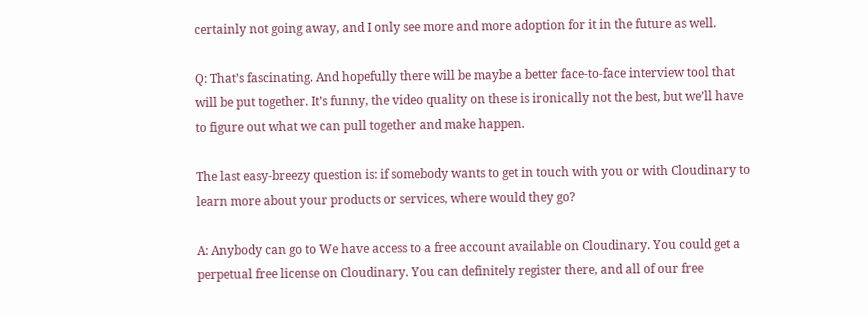certainly not going away, and I only see more and more adoption for it in the future as well.

Q: That’s fascinating. And hopefully there will be maybe a better face-to-face interview tool that will be put together. It’s funny, the video quality on these is ironically not the best, but we’ll have to figure out what we can pull together and make happen.

The last easy-breezy question is: if somebody wants to get in touch with you or with Cloudinary to learn more about your products or services, where would they go?

A: Anybody can go to We have access to a free account available on Cloudinary. You could get a perpetual free license on Cloudinary. You can definitely register there, and all of our free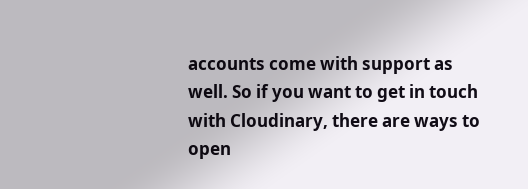accounts come with support as well. So if you want to get in touch with Cloudinary, there are ways to open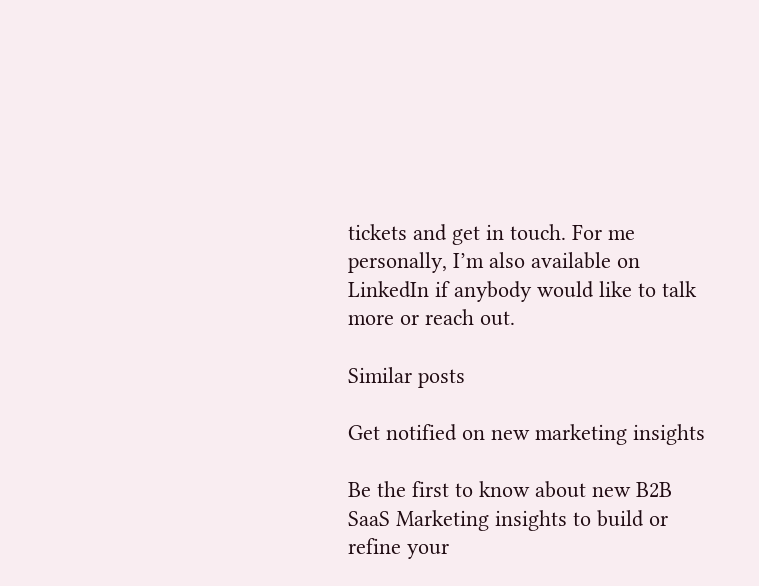tickets and get in touch. For me personally, I’m also available on LinkedIn if anybody would like to talk more or reach out.

Similar posts

Get notified on new marketing insights

Be the first to know about new B2B SaaS Marketing insights to build or refine your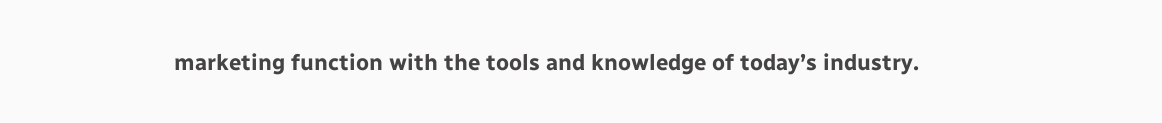marketing function with the tools and knowledge of today’s industry.